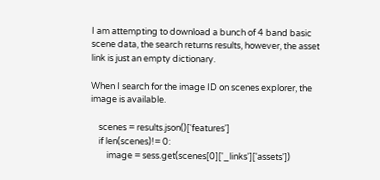I am attempting to download a bunch of 4 band basic scene data, the search returns results, however, the asset link is just an empty dictionary.

When I search for the image ID on scenes explorer, the image is available.

    scenes = results.json()['features']
    if len(scenes)!= 0:
        image = sess.get(scenes[0]['_links']['assets'])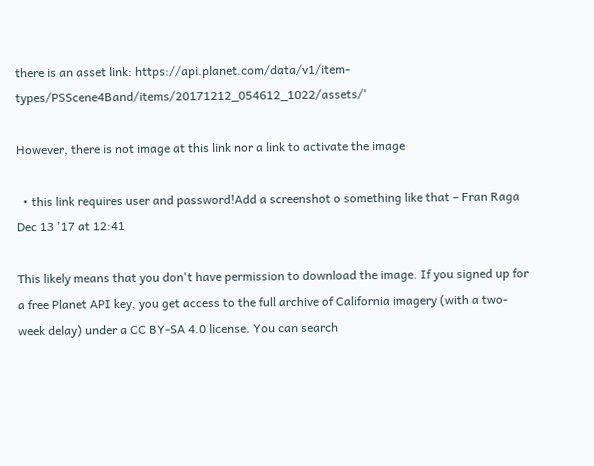there is an asset link: https://api.planet.com/data/v1/item-types/PSScene4Band/items/20171212_054612_1022/assets/'

However, there is not image at this link nor a link to activate the image

  • this link requires user and password!Add a screenshot o something like that – Fran Raga Dec 13 '17 at 12:41

This likely means that you don't have permission to download the image. If you signed up for a free Planet API key, you get access to the full archive of California imagery (with a two-week delay) under a CC BY-SA 4.0 license. You can search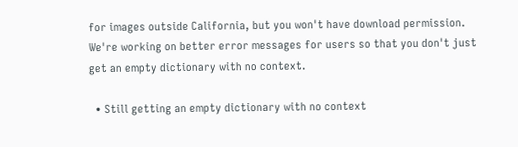for images outside California, but you won't have download permission. We're working on better error messages for users so that you don't just get an empty dictionary with no context.

  • Still getting an empty dictionary with no context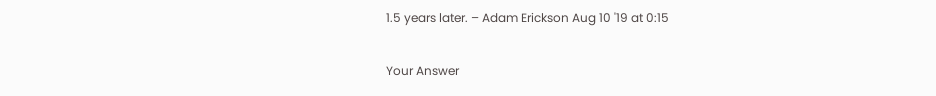1.5 years later. – Adam Erickson Aug 10 '19 at 0:15

Your Answer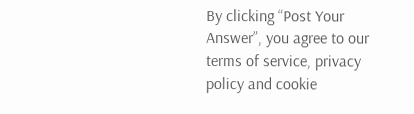By clicking “Post Your Answer”, you agree to our terms of service, privacy policy and cookie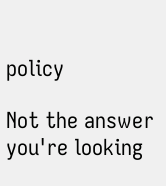policy

Not the answer you're looking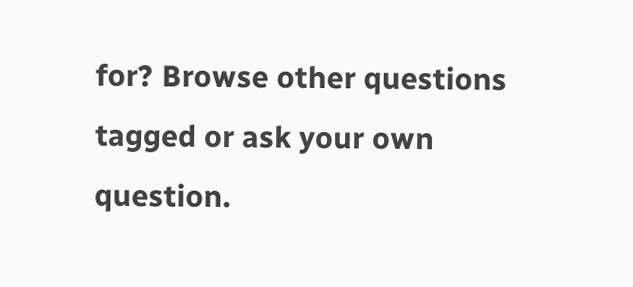for? Browse other questions tagged or ask your own question.